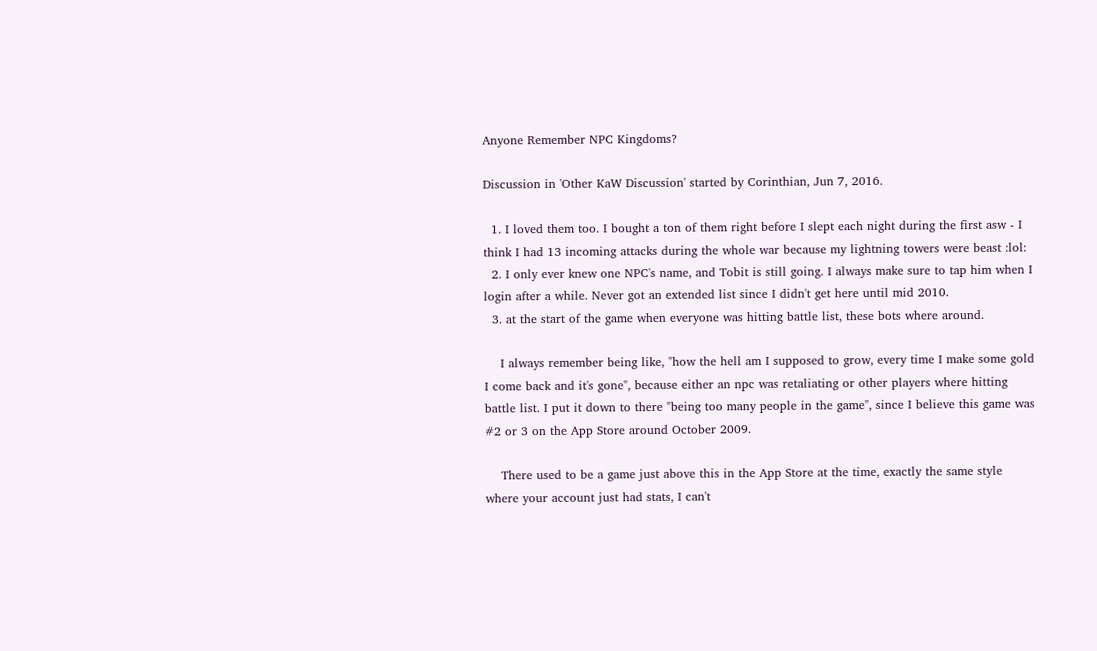Anyone Remember NPC Kingdoms?

Discussion in 'Other KaW Discussion' started by Corinthian, Jun 7, 2016.

  1. I loved them too. I bought a ton of them right before I slept each night during the first asw - I think I had 13 incoming attacks during the whole war because my lightning towers were beast :lol:
  2. I only ever knew one NPC's name, and Tobit is still going. I always make sure to tap him when I login after a while. Never got an extended list since I didn't get here until mid 2010.
  3. at the start of the game when everyone was hitting battle list, these bots where around.

    I always remember being like, "how the hell am I supposed to grow, every time I make some gold I come back and it's gone", because either an npc was retaliating or other players where hitting battle list. I put it down to there "being too many people in the game", since I believe this game was #2 or 3 on the App Store around October 2009.

    There used to be a game just above this in the App Store at the time, exactly the same style where your account just had stats, I can't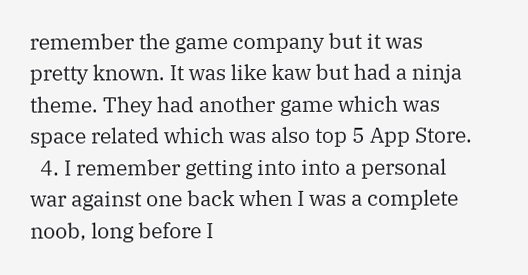remember the game company but it was pretty known. It was like kaw but had a ninja theme. They had another game which was space related which was also top 5 App Store.
  4. I remember getting into into a personal war against one back when I was a complete noob, long before I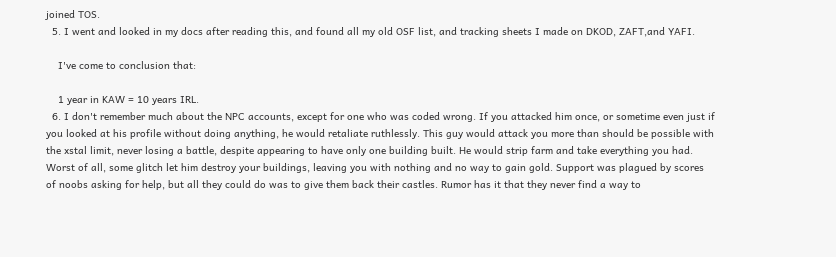joined TOS.
  5. I went and looked in my docs after reading this, and found all my old OSF list, and tracking sheets I made on DKOD, ZAFT,and YAFI.

    I've come to conclusion that:

    1 year in KAW = 10 years IRL.
  6. I don't remember much about the NPC accounts, except for one who was coded wrong. If you attacked him once, or sometime even just if you looked at his profile without doing anything, he would retaliate ruthlessly. This guy would attack you more than should be possible with the xstal limit, never losing a battle, despite appearing to have only one building built. He would strip farm and take everything you had. Worst of all, some glitch let him destroy your buildings, leaving you with nothing and no way to gain gold. Support was plagued by scores of noobs asking for help, but all they could do was to give them back their castles. Rumor has it that they never find a way to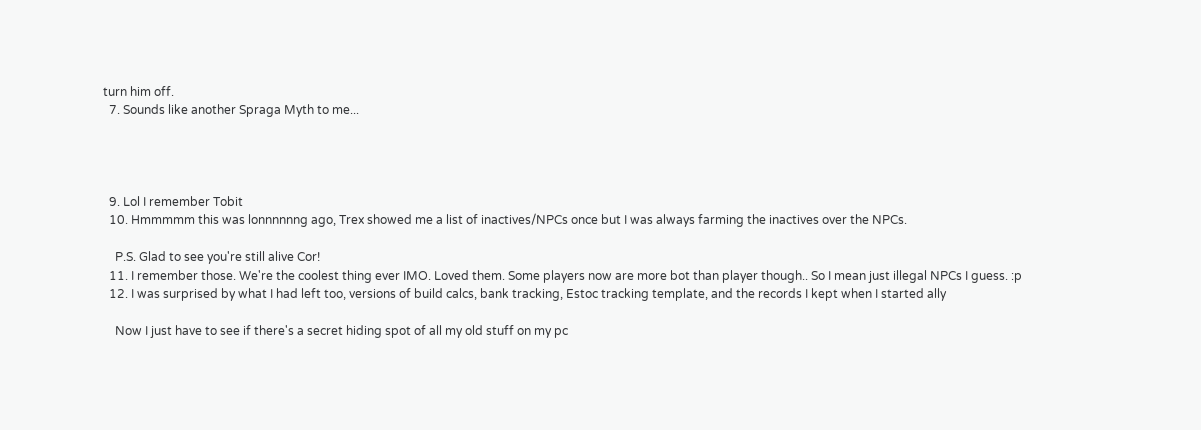turn him off.
  7. Sounds like another Spraga Myth to me...




  9. Lol I remember Tobit
  10. Hmmmmm this was lonnnnnng ago, Trex showed me a list of inactives/NPCs once but I was always farming the inactives over the NPCs.

    P.S. Glad to see you're still alive Cor!
  11. I remember those. We're the coolest thing ever IMO. Loved them. Some players now are more bot than player though.. So I mean just illegal NPCs I guess. :p
  12. I was surprised by what I had left too, versions of build calcs, bank tracking, Estoc tracking template, and the records I kept when I started ally

    Now I just have to see if there's a secret hiding spot of all my old stuff on my pc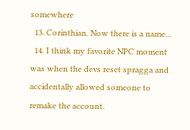somewhere
  13. Corinthian. Now there is a name...
  14. I think my favorite NPC moment was when the devs reset spragga and accidentally allowed someone to remake the account.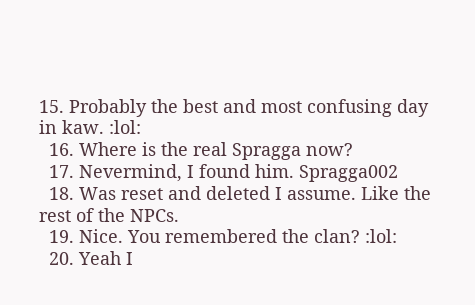15. Probably the best and most confusing day in kaw. :lol:
  16. Where is the real Spragga now?
  17. Nevermind, I found him. Spragga002
  18. Was reset and deleted I assume. Like the rest of the NPCs.
  19. Nice. You remembered the clan? :lol:
  20. Yeah I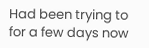Had been trying to for a few days now